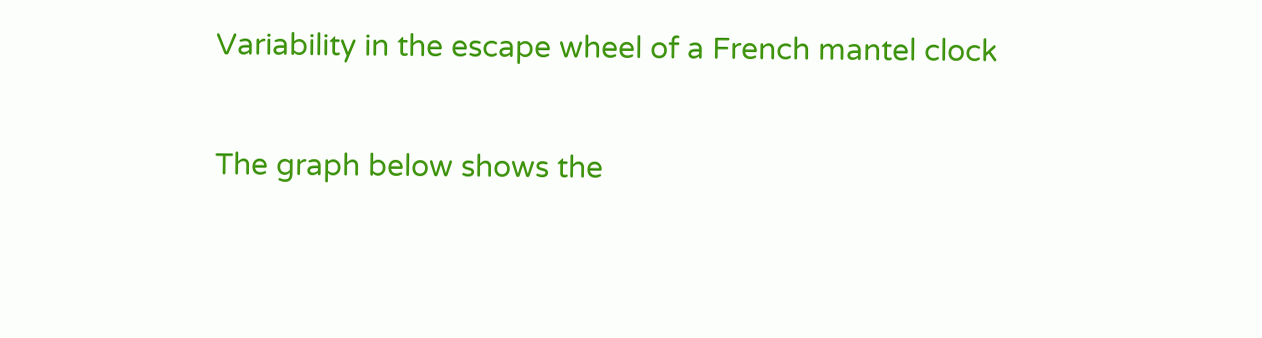Variability in the escape wheel of a French mantel clock

The graph below shows the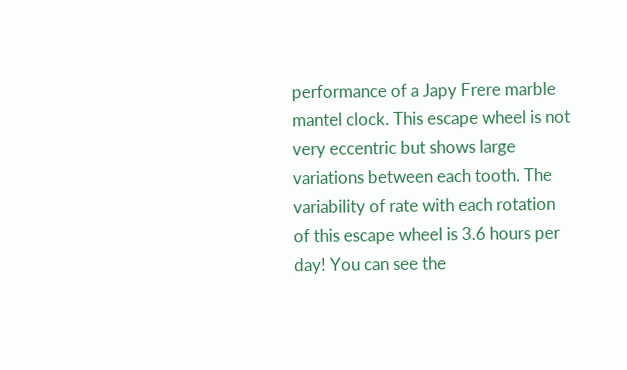performance of a Japy Frere marble mantel clock. This escape wheel is not very eccentric but shows large variations between each tooth. The variability of rate with each rotation of this escape wheel is 3.6 hours per day! You can see the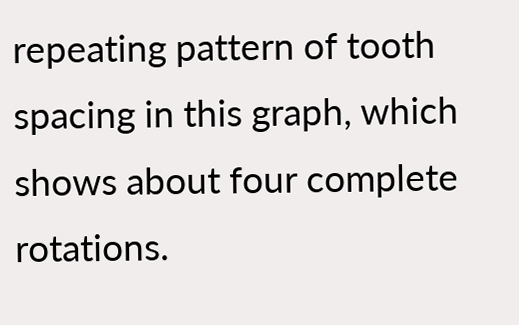repeating pattern of tooth spacing in this graph, which shows about four complete rotations.